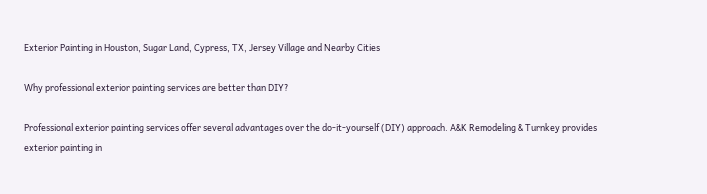Exterior Painting in Houston, Sugar Land, Cypress, TX, Jersey Village and Nearby Cities

Why professional exterior painting services are better than DIY?

Professional exterior painting services offer several advantages over the do-it-yourself (DIY) approach. A&K Remodeling & Turnkey provides exterior painting in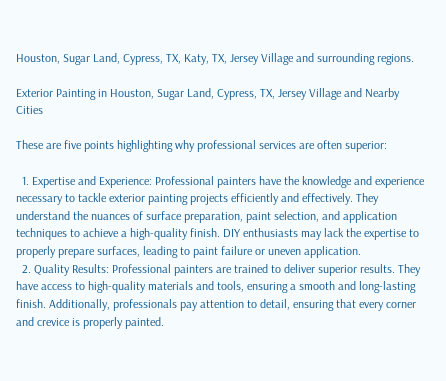Houston, Sugar Land, Cypress, TX, Katy, TX, Jersey Village and surrounding regions.

Exterior Painting in Houston, Sugar Land, Cypress, TX, Jersey Village and Nearby Cities

These are five points highlighting why professional services are often superior:

  1. Expertise and Experience: Professional painters have the knowledge and experience necessary to tackle exterior painting projects efficiently and effectively. They understand the nuances of surface preparation, paint selection, and application techniques to achieve a high-quality finish. DIY enthusiasts may lack the expertise to properly prepare surfaces, leading to paint failure or uneven application.
  2. Quality Results: Professional painters are trained to deliver superior results. They have access to high-quality materials and tools, ensuring a smooth and long-lasting finish. Additionally, professionals pay attention to detail, ensuring that every corner and crevice is properly painted.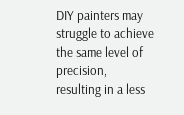DIY painters may struggle to achieve the same level of precision, resulting in a less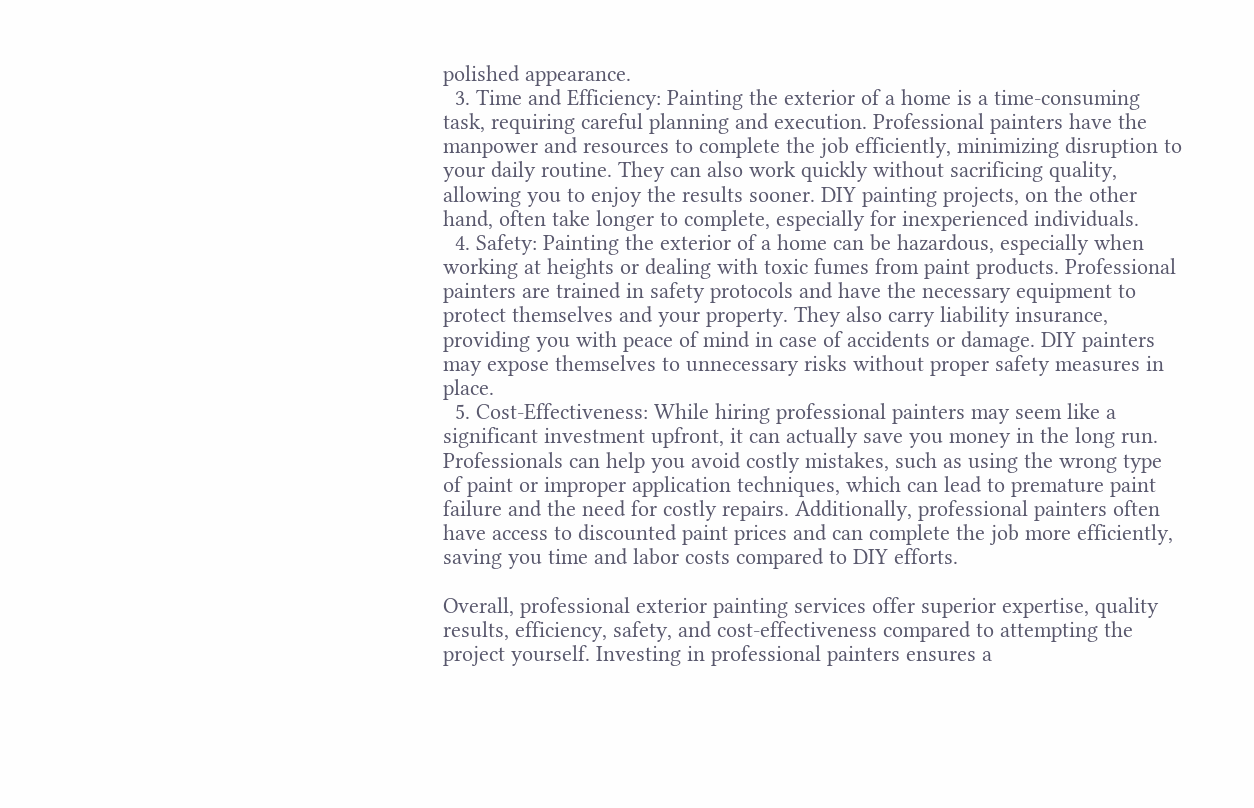polished appearance.
  3. Time and Efficiency: Painting the exterior of a home is a time-consuming task, requiring careful planning and execution. Professional painters have the manpower and resources to complete the job efficiently, minimizing disruption to your daily routine. They can also work quickly without sacrificing quality, allowing you to enjoy the results sooner. DIY painting projects, on the other hand, often take longer to complete, especially for inexperienced individuals.
  4. Safety: Painting the exterior of a home can be hazardous, especially when working at heights or dealing with toxic fumes from paint products. Professional painters are trained in safety protocols and have the necessary equipment to protect themselves and your property. They also carry liability insurance, providing you with peace of mind in case of accidents or damage. DIY painters may expose themselves to unnecessary risks without proper safety measures in place.
  5. Cost-Effectiveness: While hiring professional painters may seem like a significant investment upfront, it can actually save you money in the long run. Professionals can help you avoid costly mistakes, such as using the wrong type of paint or improper application techniques, which can lead to premature paint failure and the need for costly repairs. Additionally, professional painters often have access to discounted paint prices and can complete the job more efficiently, saving you time and labor costs compared to DIY efforts.

Overall, professional exterior painting services offer superior expertise, quality results, efficiency, safety, and cost-effectiveness compared to attempting the project yourself. Investing in professional painters ensures a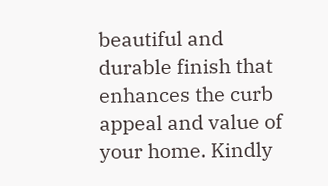beautiful and durable finish that enhances the curb appeal and value of your home. Kindly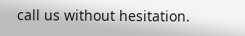call us without hesitation.